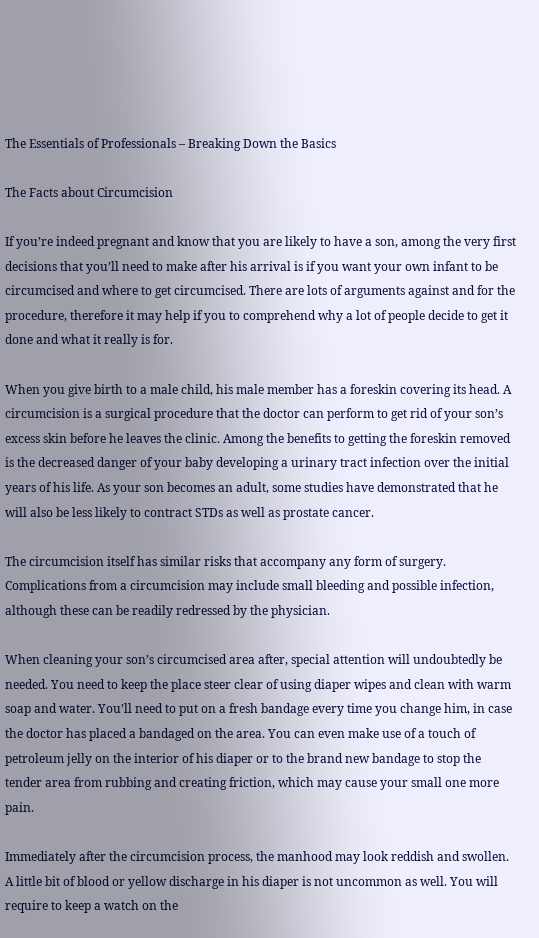The Essentials of Professionals – Breaking Down the Basics

The Facts about Circumcision

If you’re indeed pregnant and know that you are likely to have a son, among the very first decisions that you’ll need to make after his arrival is if you want your own infant to be circumcised and where to get circumcised. There are lots of arguments against and for the procedure, therefore it may help if you to comprehend why a lot of people decide to get it done and what it really is for.

When you give birth to a male child, his male member has a foreskin covering its head. A circumcision is a surgical procedure that the doctor can perform to get rid of your son’s excess skin before he leaves the clinic. Among the benefits to getting the foreskin removed is the decreased danger of your baby developing a urinary tract infection over the initial years of his life. As your son becomes an adult, some studies have demonstrated that he will also be less likely to contract STDs as well as prostate cancer.

The circumcision itself has similar risks that accompany any form of surgery. Complications from a circumcision may include small bleeding and possible infection, although these can be readily redressed by the physician.

When cleaning your son’s circumcised area after, special attention will undoubtedly be needed. You need to keep the place steer clear of using diaper wipes and clean with warm soap and water. You’ll need to put on a fresh bandage every time you change him, in case the doctor has placed a bandaged on the area. You can even make use of a touch of petroleum jelly on the interior of his diaper or to the brand new bandage to stop the tender area from rubbing and creating friction, which may cause your small one more pain.

Immediately after the circumcision process, the manhood may look reddish and swollen. A little bit of blood or yellow discharge in his diaper is not uncommon as well. You will require to keep a watch on the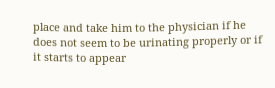place and take him to the physician if he does not seem to be urinating properly or if it starts to appear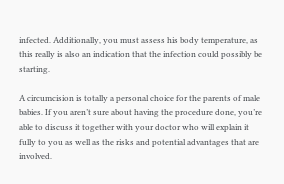infected. Additionally, you must assess his body temperature, as this really is also an indication that the infection could possibly be starting.

A circumcision is totally a personal choice for the parents of male babies. If you aren’t sure about having the procedure done, you’re able to discuss it together with your doctor who will explain it fully to you as well as the risks and potential advantages that are involved.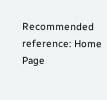Recommended reference: Home Page